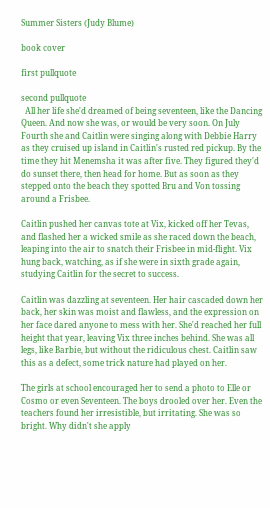Summer Sisters (Judy Blume)

book cover

first pullquote

second pullquote
  All her life she'd dreamed of being seventeen, like the Dancing Queen. And now she was, or would be very soon. On July Fourth she and Caitlin were singing along with Debbie Harry as they cruised up island in Caitlin's rusted red pickup. By the time they hit Menemsha it was after five. They figured they'd do sunset there, then head for home. But as soon as they stepped onto the beach they spotted Bru and Von tossing around a Frisbee.

Caitlin pushed her canvas tote at Vix, kicked off her Tevas, and flashed her a wicked smile as she raced down the beach, leaping into the air to snatch their Frisbee in mid-flight. Vix hung back, watching, as if she were in sixth grade again, studying Caitlin for the secret to success.

Caitlin was dazzling at seventeen. Her hair cascaded down her back, her skin was moist and flawless, and the expression on her face dared anyone to mess with her. She'd reached her full height that year, leaving Vix three inches behind. She was all legs, like Barbie, but without the ridiculous chest. Caitlin saw this as a defect, some trick nature had played on her.

The girls at school encouraged her to send a photo to Elle or Cosmo or even Seventeen. The boys drooled over her. Even the teachers found her irresistible, but irritating. She was so bright. Why didn't she apply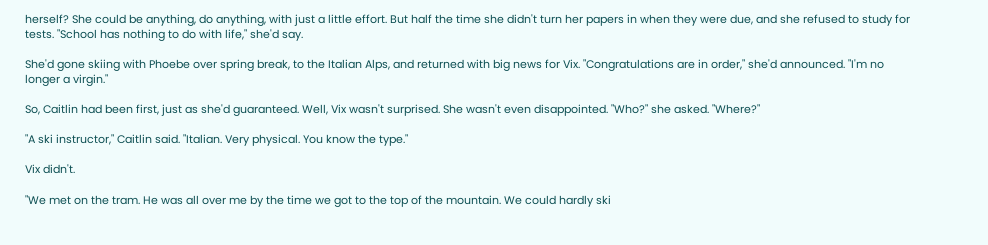herself? She could be anything, do anything, with just a little effort. But half the time she didn't turn her papers in when they were due, and she refused to study for tests. "School has nothing to do with life," she'd say.

She'd gone skiing with Phoebe over spring break, to the Italian Alps, and returned with big news for Vix. "Congratulations are in order," she'd announced. "I'm no longer a virgin."

So, Caitlin had been first, just as she'd guaranteed. Well, Vix wasn't surprised. She wasn't even disappointed. "Who?" she asked. "Where?"

"A ski instructor," Caitlin said. "Italian. Very physical. You know the type."

Vix didn't.

"We met on the tram. He was all over me by the time we got to the top of the mountain. We could hardly ski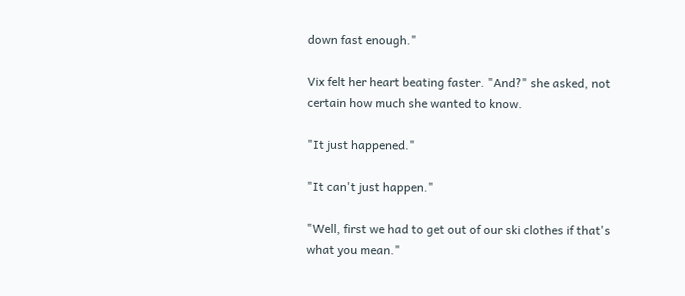down fast enough."

Vix felt her heart beating faster. "And?" she asked, not certain how much she wanted to know.

"It just happened."

"It can't just happen."

"Well, first we had to get out of our ski clothes if that's what you mean."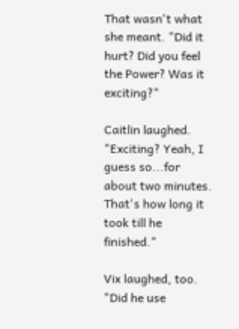That wasn't what she meant. "Did it hurt? Did you feel the Power? Was it exciting?"

Caitlin laughed. "Exciting? Yeah, I guess so...for about two minutes. That's how long it took till he finished."

Vix laughed, too. "Did he use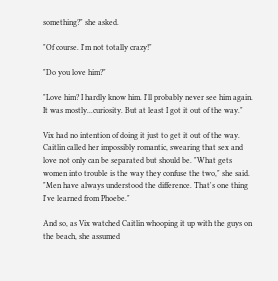something?" she asked.

"Of course. I'm not totally crazy!"

"Do you love him?"

"Love him? I hardly know him. I'll probably never see him again. It was mostly...curiosity. But at least I got it out of the way."

Vix had no intention of doing it just to get it out of the way. Caitlin called her impossibly romantic, swearing that sex and love not only can be separated but should be. "What gets women into trouble is the way they confuse the two," she said. "Men have always understood the difference. That's one thing I've learned from Phoebe."

And so, as Vix watched Caitlin whooping it up with the guys on the beach, she assumed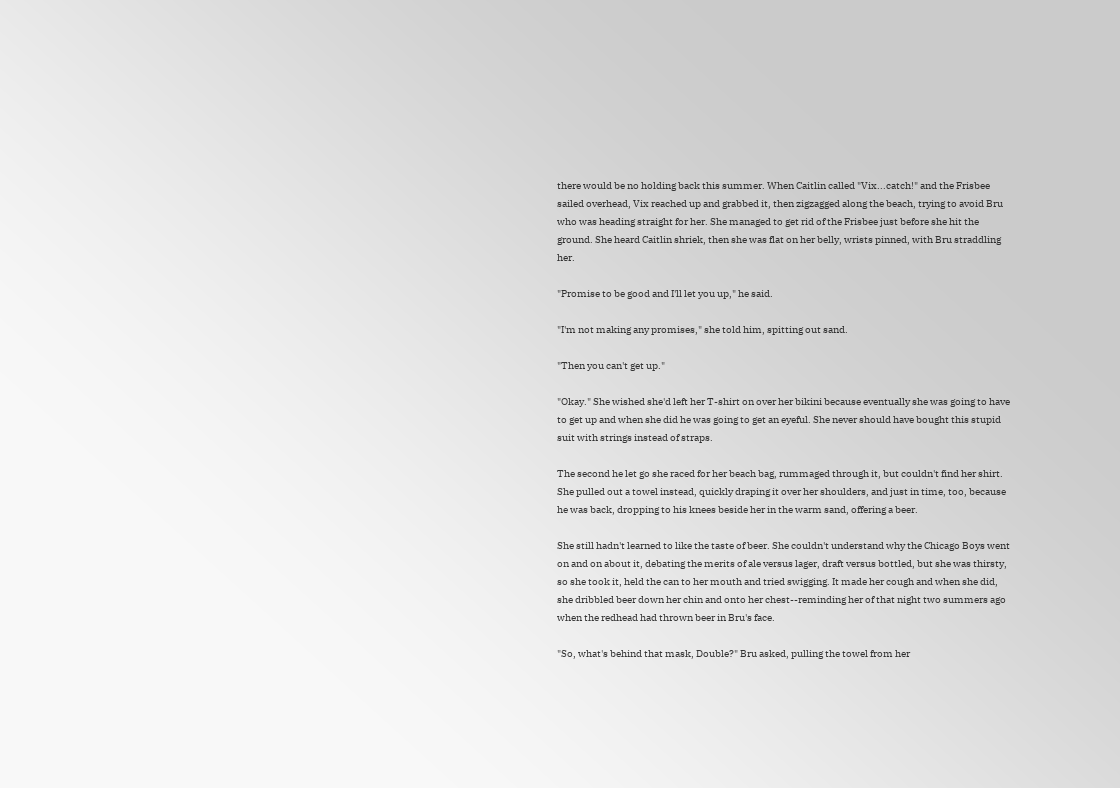there would be no holding back this summer. When Caitlin called "Vix...catch!" and the Frisbee sailed overhead, Vix reached up and grabbed it, then zigzagged along the beach, trying to avoid Bru who was heading straight for her. She managed to get rid of the Frisbee just before she hit the ground. She heard Caitlin shriek, then she was flat on her belly, wrists pinned, with Bru straddling her.

"Promise to be good and I'll let you up," he said.

"I'm not making any promises," she told him, spitting out sand.

"Then you can't get up."

"Okay." She wished she'd left her T-shirt on over her bikini because eventually she was going to have to get up and when she did he was going to get an eyeful. She never should have bought this stupid suit with strings instead of straps.

The second he let go she raced for her beach bag, rummaged through it, but couldn't find her shirt. She pulled out a towel instead, quickly draping it over her shoulders, and just in time, too, because he was back, dropping to his knees beside her in the warm sand, offering a beer.

She still hadn't learned to like the taste of beer. She couldn't understand why the Chicago Boys went on and on about it, debating the merits of ale versus lager, draft versus bottled, but she was thirsty, so she took it, held the can to her mouth and tried swigging. It made her cough and when she did, she dribbled beer down her chin and onto her chest--reminding her of that night two summers ago when the redhead had thrown beer in Bru's face.

"So, what's behind that mask, Double?" Bru asked, pulling the towel from her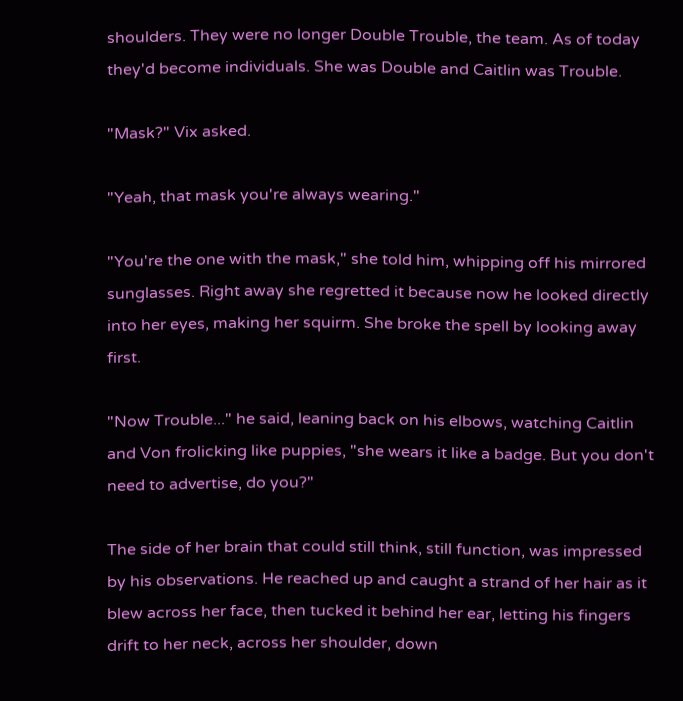shoulders. They were no longer Double Trouble, the team. As of today they'd become individuals. She was Double and Caitlin was Trouble.

"Mask?" Vix asked.

"Yeah, that mask you're always wearing."

"You're the one with the mask," she told him, whipping off his mirrored sunglasses. Right away she regretted it because now he looked directly into her eyes, making her squirm. She broke the spell by looking away first.

"Now Trouble..." he said, leaning back on his elbows, watching Caitlin and Von frolicking like puppies, "she wears it like a badge. But you don't need to advertise, do you?"

The side of her brain that could still think, still function, was impressed by his observations. He reached up and caught a strand of her hair as it blew across her face, then tucked it behind her ear, letting his fingers drift to her neck, across her shoulder, down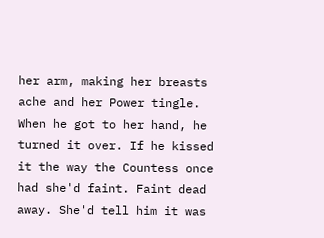her arm, making her breasts ache and her Power tingle. When he got to her hand, he turned it over. If he kissed it the way the Countess once had she'd faint. Faint dead away. She'd tell him it was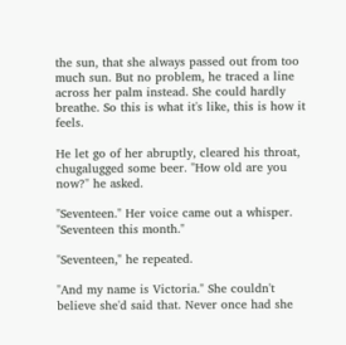the sun, that she always passed out from too much sun. But no problem, he traced a line across her palm instead. She could hardly breathe. So this is what it's like, this is how it feels.

He let go of her abruptly, cleared his throat, chugalugged some beer. "How old are you now?" he asked.

"Seventeen." Her voice came out a whisper. "Seventeen this month."

"Seventeen," he repeated.

"And my name is Victoria." She couldn't believe she'd said that. Never once had she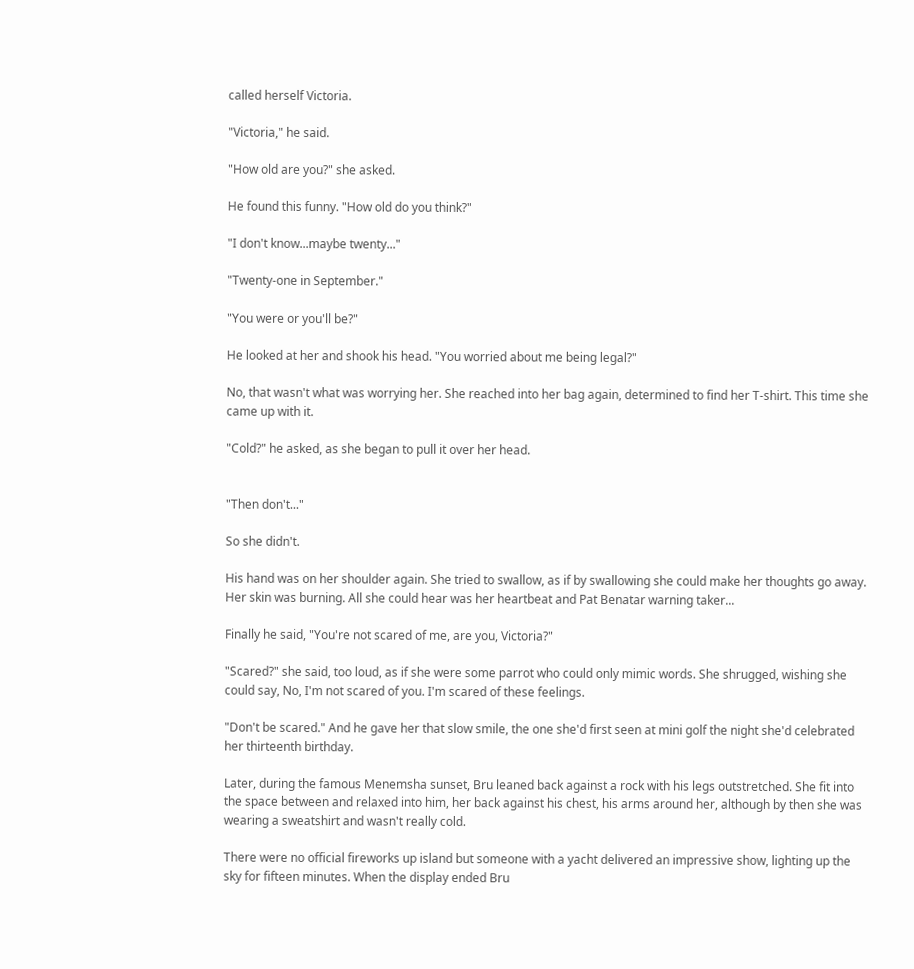called herself Victoria.

"Victoria," he said.

"How old are you?" she asked.

He found this funny. "How old do you think?"

"I don't know...maybe twenty..."

"Twenty-one in September."

"You were or you'll be?"

He looked at her and shook his head. "You worried about me being legal?"

No, that wasn't what was worrying her. She reached into her bag again, determined to find her T-shirt. This time she came up with it.

"Cold?" he asked, as she began to pull it over her head.


"Then don't..."

So she didn't.

His hand was on her shoulder again. She tried to swallow, as if by swallowing she could make her thoughts go away. Her skin was burning. All she could hear was her heartbeat and Pat Benatar warning taker...

Finally he said, "You're not scared of me, are you, Victoria?"

"Scared?" she said, too loud, as if she were some parrot who could only mimic words. She shrugged, wishing she could say, No, I'm not scared of you. I'm scared of these feelings.

"Don't be scared." And he gave her that slow smile, the one she'd first seen at mini golf the night she'd celebrated her thirteenth birthday.

Later, during the famous Menemsha sunset, Bru leaned back against a rock with his legs outstretched. She fit into the space between and relaxed into him, her back against his chest, his arms around her, although by then she was wearing a sweatshirt and wasn't really cold.

There were no official fireworks up island but someone with a yacht delivered an impressive show, lighting up the sky for fifteen minutes. When the display ended Bru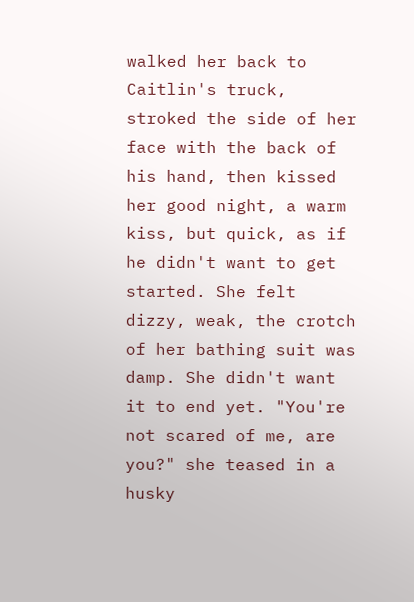walked her back to Caitlin's truck, stroked the side of her face with the back of his hand, then kissed her good night, a warm kiss, but quick, as if he didn't want to get started. She felt dizzy, weak, the crotch of her bathing suit was damp. She didn't want it to end yet. "You're not scared of me, are you?" she teased in a husky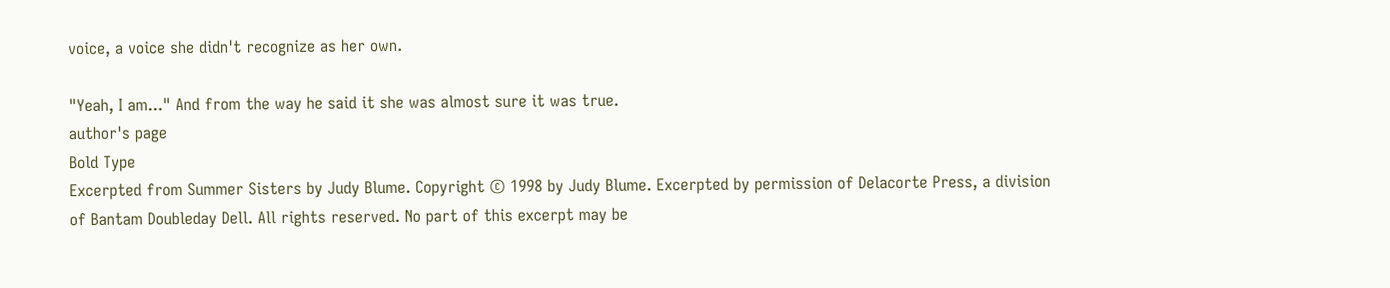voice, a voice she didn't recognize as her own.

"Yeah, I am..." And from the way he said it she was almost sure it was true.
author's page
Bold Type
Excerpted from Summer Sisters by Judy Blume. Copyright © 1998 by Judy Blume. Excerpted by permission of Delacorte Press, a division of Bantam Doubleday Dell. All rights reserved. No part of this excerpt may be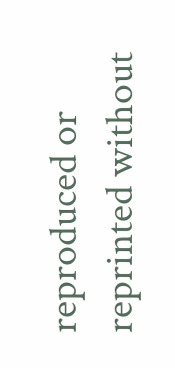reproduced or reprinted without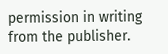permission in writing from the publisher.